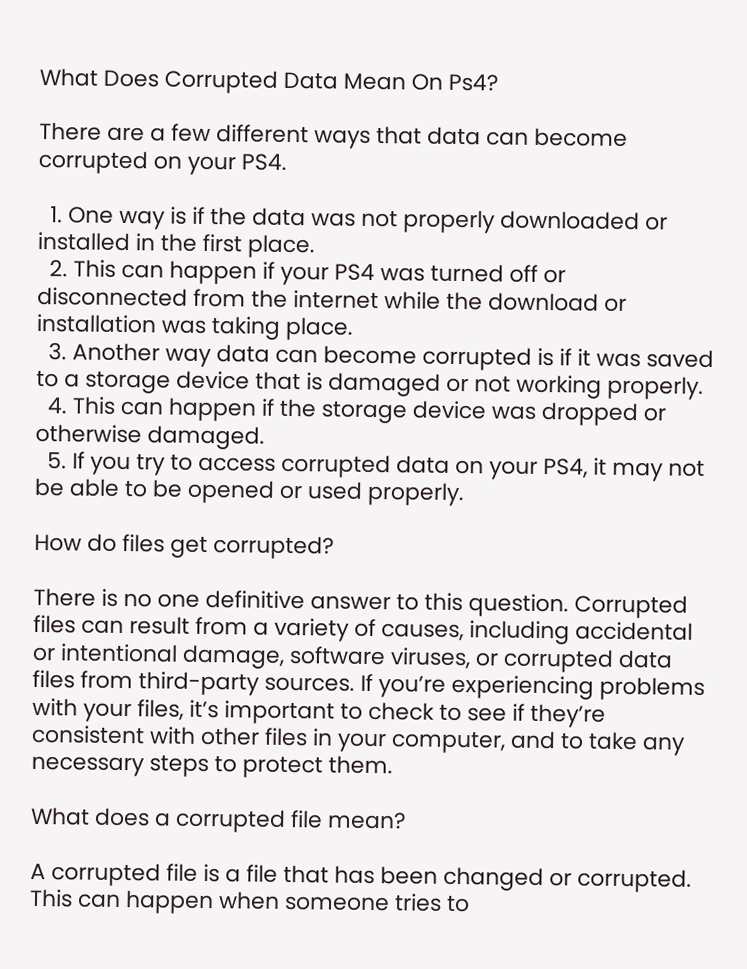What Does Corrupted Data Mean On Ps4?

There are a few different ways that data can become corrupted on your PS4.

  1. One way is if the data was not properly downloaded or installed in the first place.
  2. This can happen if your PS4 was turned off or disconnected from the internet while the download or installation was taking place.
  3. Another way data can become corrupted is if it was saved to a storage device that is damaged or not working properly.
  4. This can happen if the storage device was dropped or otherwise damaged.
  5. If you try to access corrupted data on your PS4, it may not be able to be opened or used properly.

How do files get corrupted?

There is no one definitive answer to this question. Corrupted files can result from a variety of causes, including accidental or intentional damage, software viruses, or corrupted data files from third-party sources. If you’re experiencing problems with your files, it’s important to check to see if they’re consistent with other files in your computer, and to take any necessary steps to protect them.

What does a corrupted file mean?

A corrupted file is a file that has been changed or corrupted. This can happen when someone tries to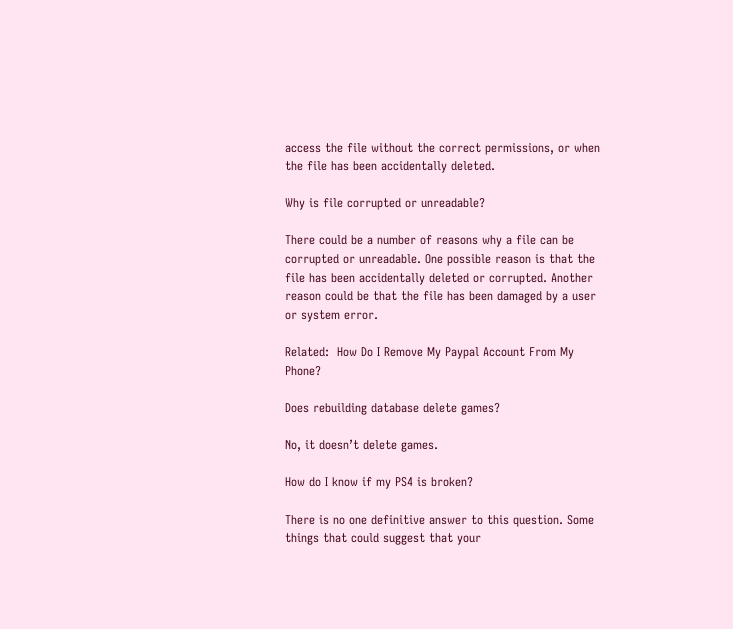access the file without the correct permissions, or when the file has been accidentally deleted.

Why is file corrupted or unreadable?

There could be a number of reasons why a file can be corrupted or unreadable. One possible reason is that the file has been accidentally deleted or corrupted. Another reason could be that the file has been damaged by a user or system error.

Related:  How Do I Remove My Paypal Account From My Phone?

Does rebuilding database delete games?

No, it doesn’t delete games.

How do I know if my PS4 is broken?

There is no one definitive answer to this question. Some things that could suggest that your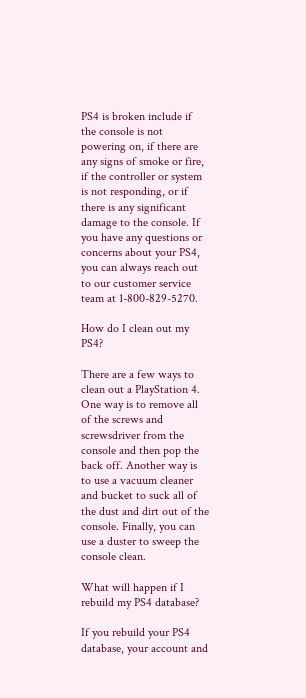PS4 is broken include if the console is not powering on, if there are any signs of smoke or fire, if the controller or system is not responding, or if there is any significant damage to the console. If you have any questions or concerns about your PS4, you can always reach out to our customer service team at 1-800-829-5270.

How do I clean out my PS4?

There are a few ways to clean out a PlayStation 4. One way is to remove all of the screws and screwsdriver from the console and then pop the back off. Another way is to use a vacuum cleaner and bucket to suck all of the dust and dirt out of the console. Finally, you can use a duster to sweep the console clean.

What will happen if I rebuild my PS4 database?

If you rebuild your PS4 database, your account and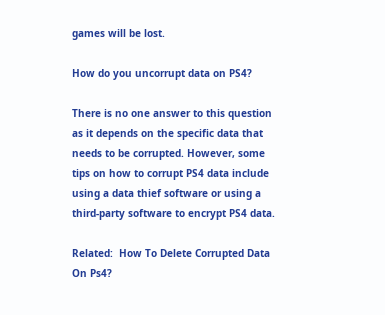games will be lost.

How do you uncorrupt data on PS4?

There is no one answer to this question as it depends on the specific data that needs to be corrupted. However, some tips on how to corrupt PS4 data include using a data thief software or using a third-party software to encrypt PS4 data.

Related:  How To Delete Corrupted Data On Ps4?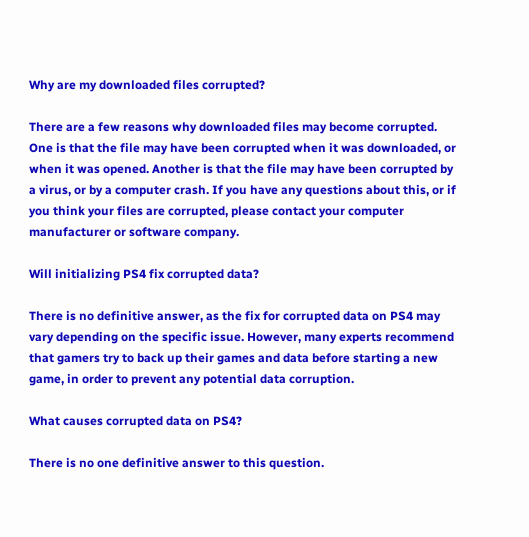Why are my downloaded files corrupted?

There are a few reasons why downloaded files may become corrupted. One is that the file may have been corrupted when it was downloaded, or when it was opened. Another is that the file may have been corrupted by a virus, or by a computer crash. If you have any questions about this, or if you think your files are corrupted, please contact your computer manufacturer or software company.

Will initializing PS4 fix corrupted data?

There is no definitive answer, as the fix for corrupted data on PS4 may vary depending on the specific issue. However, many experts recommend that gamers try to back up their games and data before starting a new game, in order to prevent any potential data corruption.

What causes corrupted data on PS4?

There is no one definitive answer to this question.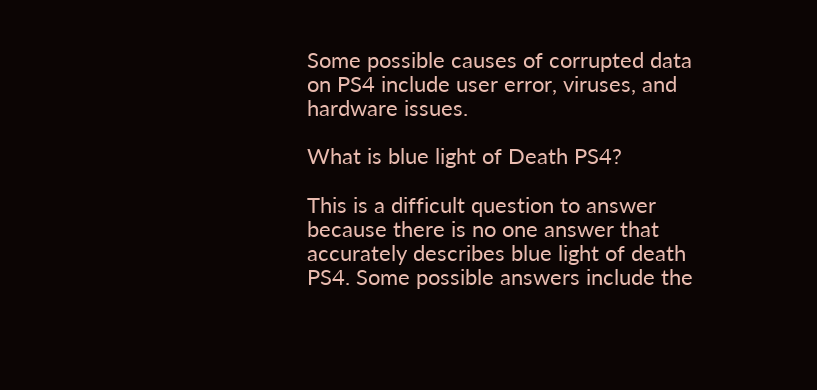Some possible causes of corrupted data on PS4 include user error, viruses, and hardware issues.

What is blue light of Death PS4?

This is a difficult question to answer because there is no one answer that accurately describes blue light of death PS4. Some possible answers include the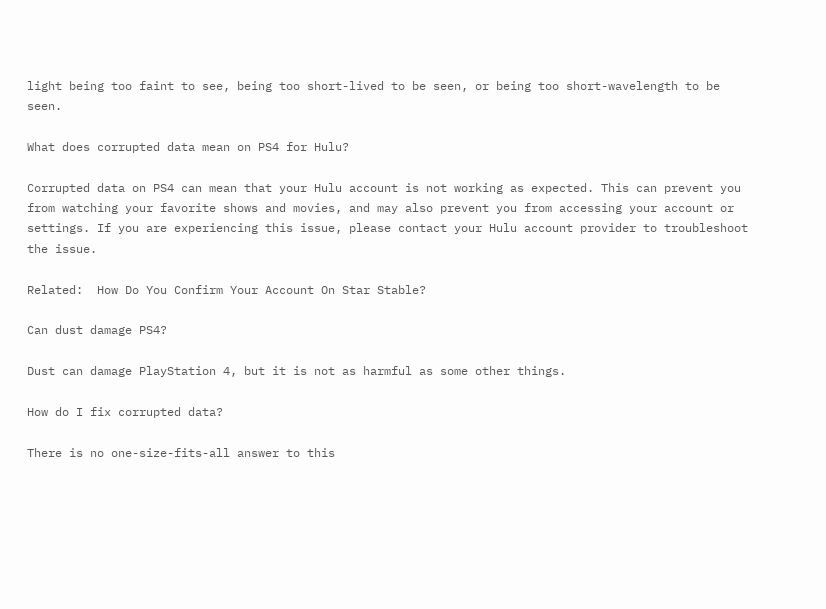light being too faint to see, being too short-lived to be seen, or being too short-wavelength to be seen.

What does corrupted data mean on PS4 for Hulu?

Corrupted data on PS4 can mean that your Hulu account is not working as expected. This can prevent you from watching your favorite shows and movies, and may also prevent you from accessing your account or settings. If you are experiencing this issue, please contact your Hulu account provider to troubleshoot the issue.

Related:  How Do You Confirm Your Account On Star Stable?

Can dust damage PS4?

Dust can damage PlayStation 4, but it is not as harmful as some other things.

How do I fix corrupted data?

There is no one-size-fits-all answer to this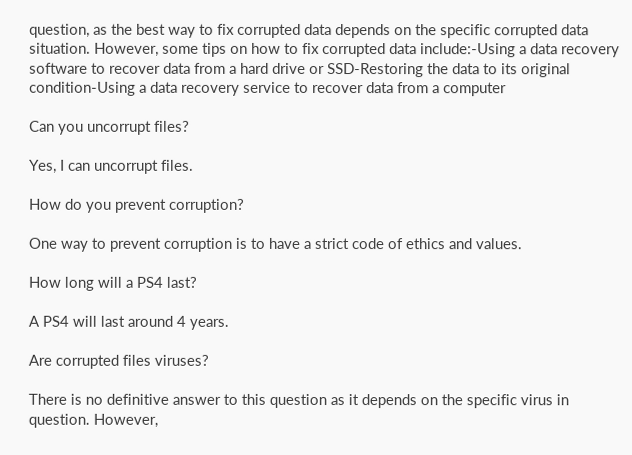question, as the best way to fix corrupted data depends on the specific corrupted data situation. However, some tips on how to fix corrupted data include:-Using a data recovery software to recover data from a hard drive or SSD-Restoring the data to its original condition-Using a data recovery service to recover data from a computer

Can you uncorrupt files?

Yes, I can uncorrupt files.

How do you prevent corruption?

One way to prevent corruption is to have a strict code of ethics and values.

How long will a PS4 last?

A PS4 will last around 4 years.

Are corrupted files viruses?

There is no definitive answer to this question as it depends on the specific virus in question. However,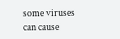some viruses can cause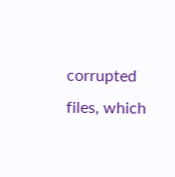corrupted files, which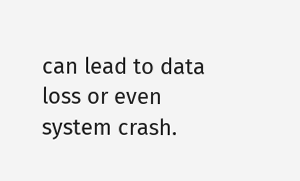can lead to data loss or even system crash.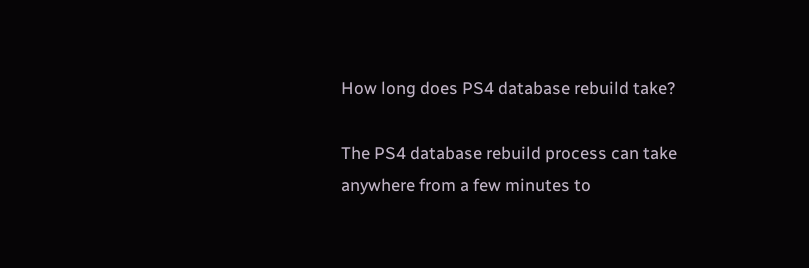How long does PS4 database rebuild take?

The PS4 database rebuild process can take anywhere from a few minutes to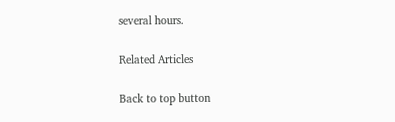several hours.

Related Articles

Back to top button